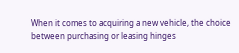When it comes to acquiring a new vehicle, the choice between purchasing or leasing hinges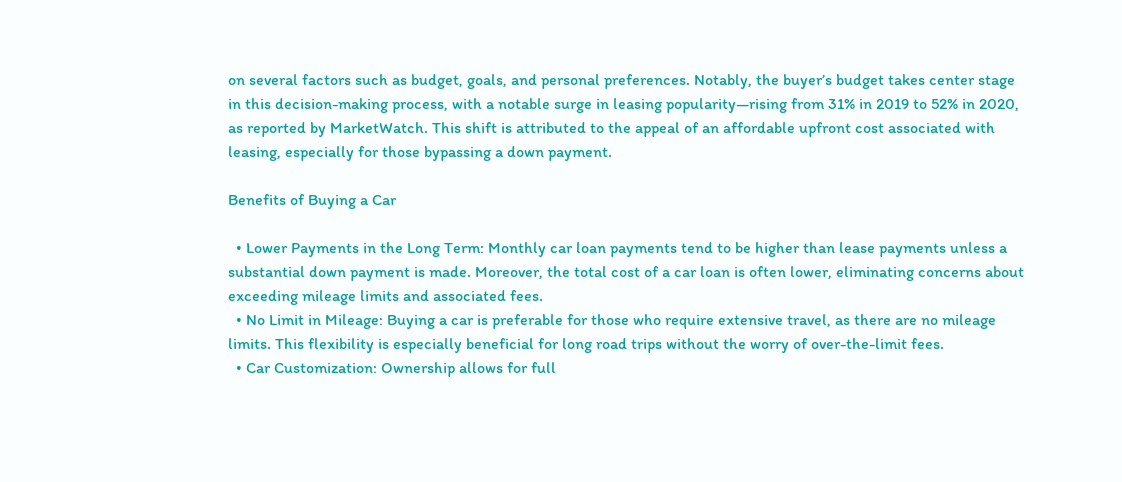on several factors such as budget, goals, and personal preferences. Notably, the buyer’s budget takes center stage in this decision-making process, with a notable surge in leasing popularity—rising from 31% in 2019 to 52% in 2020, as reported by MarketWatch. This shift is attributed to the appeal of an affordable upfront cost associated with leasing, especially for those bypassing a down payment.

Benefits of Buying a Car

  • Lower Payments in the Long Term: Monthly car loan payments tend to be higher than lease payments unless a substantial down payment is made. Moreover, the total cost of a car loan is often lower, eliminating concerns about exceeding mileage limits and associated fees.
  • No Limit in Mileage: Buying a car is preferable for those who require extensive travel, as there are no mileage limits. This flexibility is especially beneficial for long road trips without the worry of over-the-limit fees.
  • Car Customization: Ownership allows for full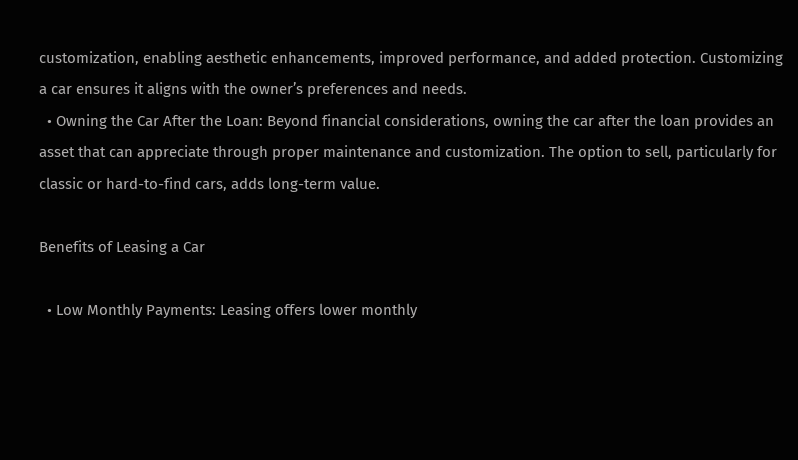customization, enabling aesthetic enhancements, improved performance, and added protection. Customizing a car ensures it aligns with the owner’s preferences and needs.
  • Owning the Car After the Loan: Beyond financial considerations, owning the car after the loan provides an asset that can appreciate through proper maintenance and customization. The option to sell, particularly for classic or hard-to-find cars, adds long-term value.

Benefits of Leasing a Car

  • Low Monthly Payments: Leasing offers lower monthly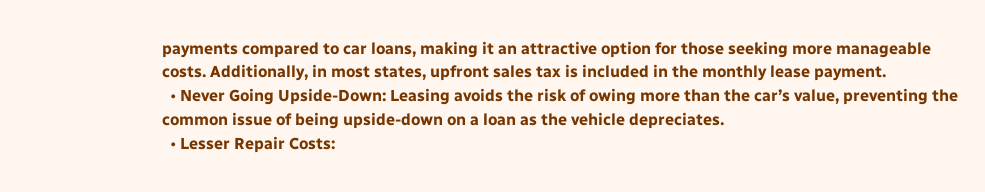payments compared to car loans, making it an attractive option for those seeking more manageable costs. Additionally, in most states, upfront sales tax is included in the monthly lease payment.
  • Never Going Upside-Down: Leasing avoids the risk of owing more than the car’s value, preventing the common issue of being upside-down on a loan as the vehicle depreciates.
  • Lesser Repair Costs: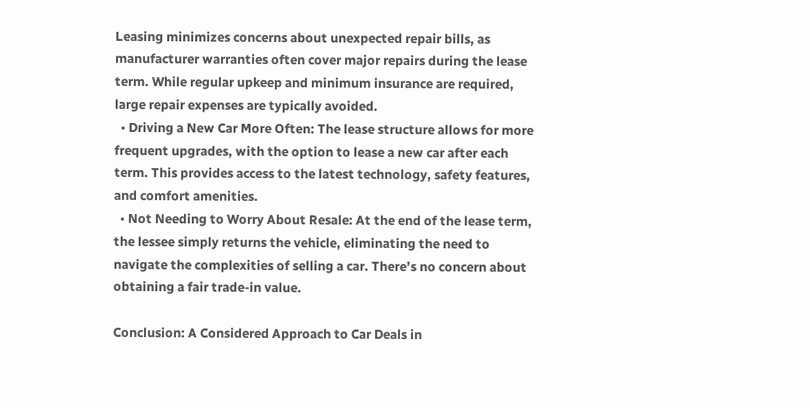Leasing minimizes concerns about unexpected repair bills, as manufacturer warranties often cover major repairs during the lease term. While regular upkeep and minimum insurance are required, large repair expenses are typically avoided.
  • Driving a New Car More Often: The lease structure allows for more frequent upgrades, with the option to lease a new car after each term. This provides access to the latest technology, safety features, and comfort amenities.
  • Not Needing to Worry About Resale: At the end of the lease term, the lessee simply returns the vehicle, eliminating the need to navigate the complexities of selling a car. There’s no concern about obtaining a fair trade-in value.

Conclusion: A Considered Approach to Car Deals in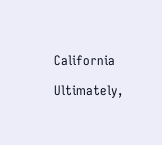California

Ultimately,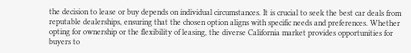the decision to lease or buy depends on individual circumstances. It is crucial to seek the best car deals from reputable dealerships, ensuring that the chosen option aligns with specific needs and preferences. Whether opting for ownership or the flexibility of leasing, the diverse California market provides opportunities for buyers to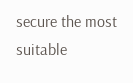secure the most suitable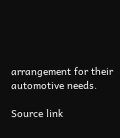arrangement for their automotive needs.

Source link